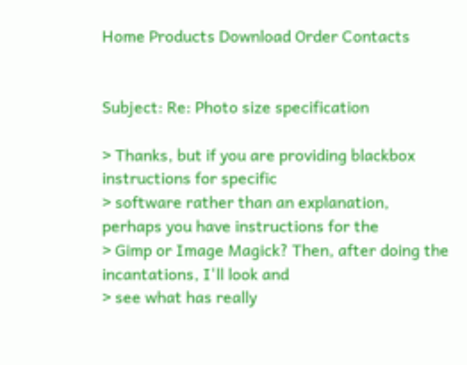Home Products Download Order Contacts


Subject: Re: Photo size specification

> Thanks, but if you are providing blackbox instructions for specific
> software rather than an explanation, perhaps you have instructions for the
> Gimp or Image Magick? Then, after doing the incantations, I'll look and
> see what has really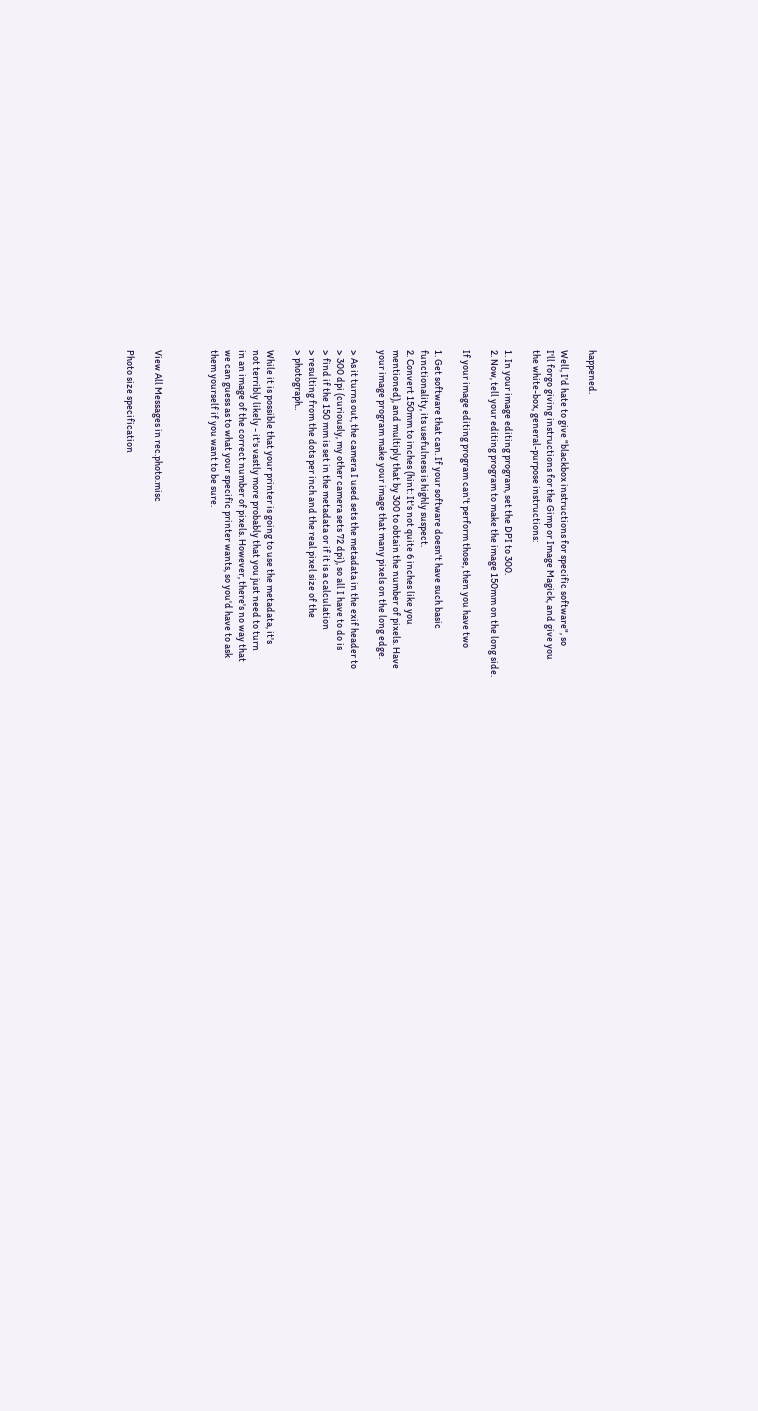happened.

Well, I'd hate to give "blackbox instructions for specific software", so
I'll forgo giving instructions for the Gimp or Image Magick, and give you
the white-box, general-purpose instructions:

1. In your image editing program, set the DPI to 300.
2. Now, tell your editing program to make the image 150mm on the long side.

If your image editing program can't perform those, then you have two

1. Get software that can. If your software doesn't have such basic
functionality, its usefulness is highly suspect.
2. Convert 150mm to inches (hint: It's not quite 6 inches like you
mentioned), and multiply that by 300 to obtain the number of pixels. Have
your image program make your image that many pixels on the long edge.

> As it turns out, the camera I used sets the metadata in the exif header to
> 300 dpi (curiously, my other camera sets 72 dpi), so all I have to do is
> find if the 150 mm is set in the metadata or if it is a calculation
> resulting from the dots per inch and the real pixel size of the
> photograph..

While it is possible that your printer is going to use the metadata, it's
not terribly likely - it's vastly more probably that you just need to turn
in an image of the correct number of pixels. However, there's no way that
we can guess as to what your specific printer wants, so you'd have to ask
them yourself if you want to be sure.



View All Messages in rec.photo.misc

Photo size specification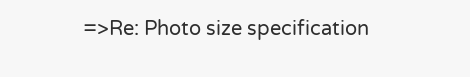=>Re: Photo size specification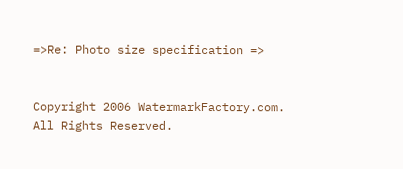=>Re: Photo size specification =>


Copyright 2006 WatermarkFactory.com. All Rights Reserved.